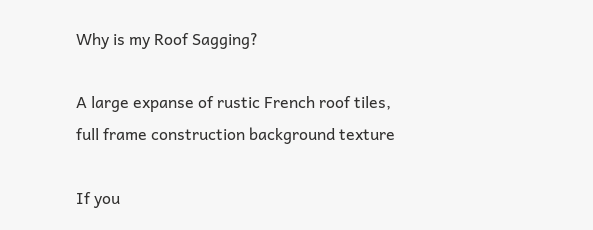Why is my Roof Sagging?

A large expanse of rustic French roof tiles, full frame construction background texture

If you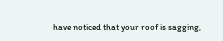have noticed that your roof is sagging,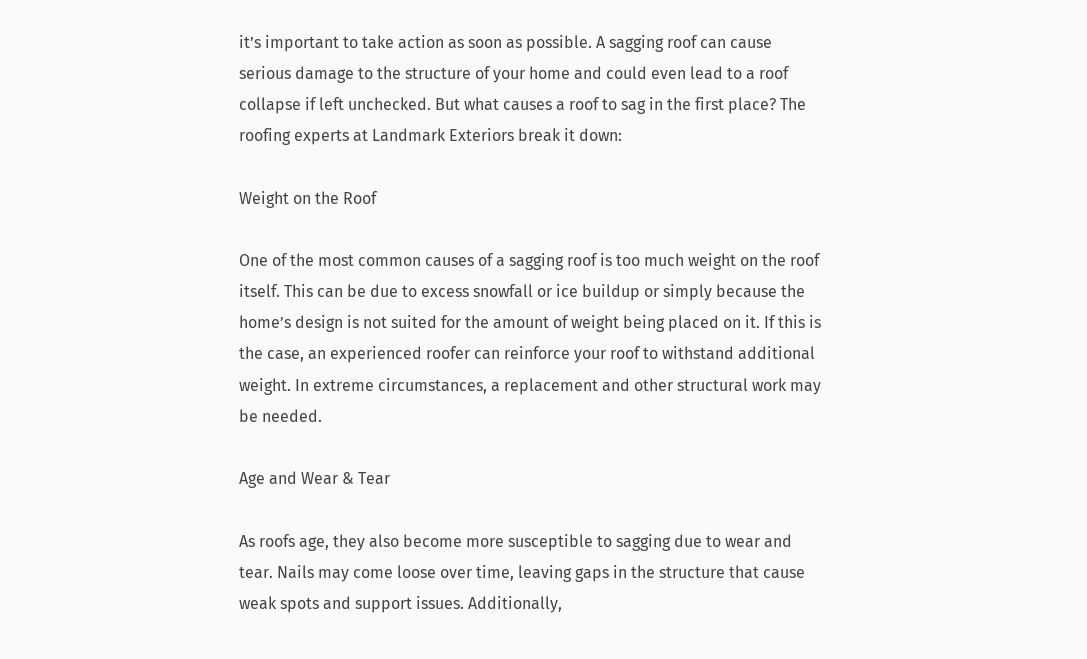it’s important to take action as soon as possible. A sagging roof can cause serious damage to the structure of your home and could even lead to a roof collapse if left unchecked. But what causes a roof to sag in the first place? The roofing experts at Landmark Exteriors break it down:

Weight on the Roof

One of the most common causes of a sagging roof is too much weight on the roof itself. This can be due to excess snowfall or ice buildup or simply because the home’s design is not suited for the amount of weight being placed on it. If this is the case, an experienced roofer can reinforce your roof to withstand additional weight. In extreme circumstances, a replacement and other structural work may be needed.

Age and Wear & Tear

As roofs age, they also become more susceptible to sagging due to wear and tear. Nails may come loose over time, leaving gaps in the structure that cause weak spots and support issues. Additionally,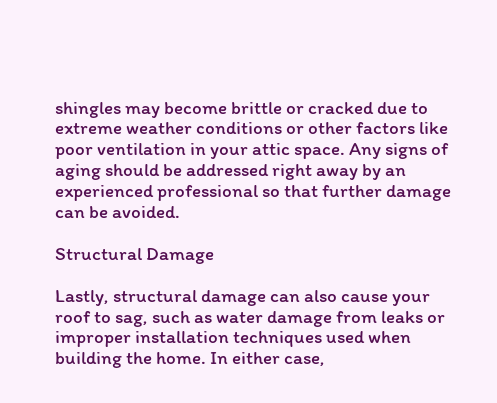shingles may become brittle or cracked due to extreme weather conditions or other factors like poor ventilation in your attic space. Any signs of aging should be addressed right away by an experienced professional so that further damage can be avoided.

Structural Damage

Lastly, structural damage can also cause your roof to sag, such as water damage from leaks or improper installation techniques used when building the home. In either case,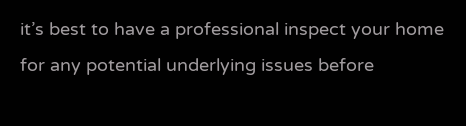it’s best to have a professional inspect your home for any potential underlying issues before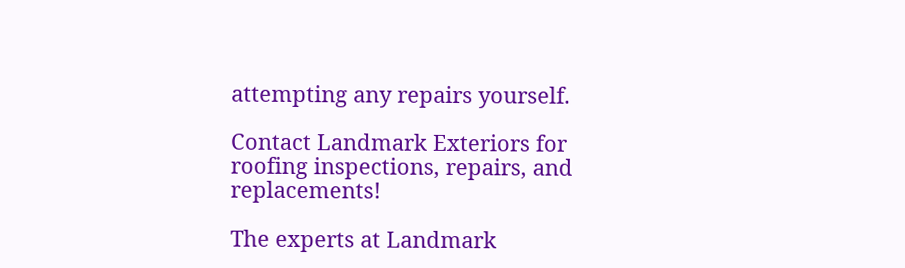attempting any repairs yourself.

Contact Landmark Exteriors for roofing inspections, repairs, and replacements!

The experts at Landmark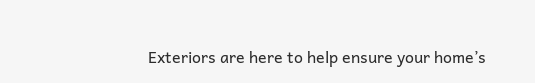Exteriors are here to help ensure your home’s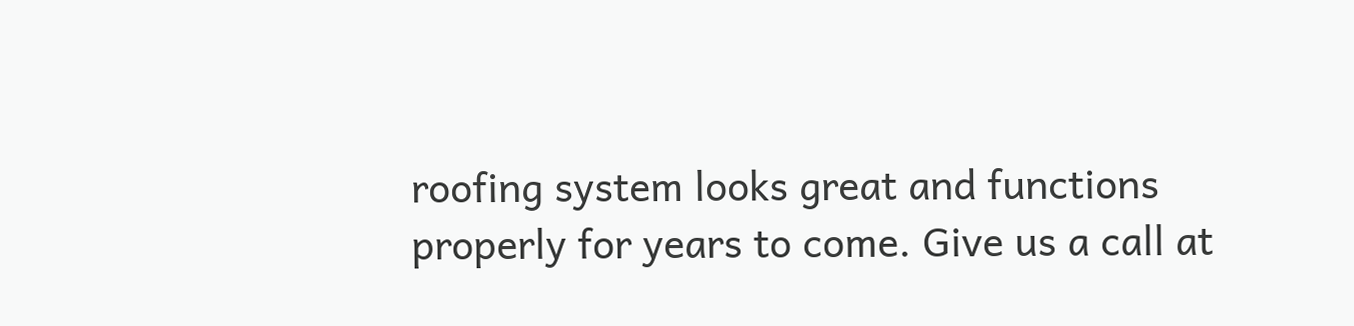roofing system looks great and functions properly for years to come. Give us a call at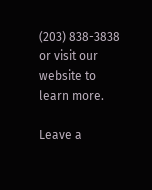(203) 838-3838 or visit our website to learn more.

Leave a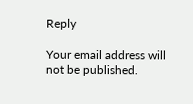Reply

Your email address will not be published.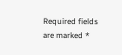Required fields are marked *